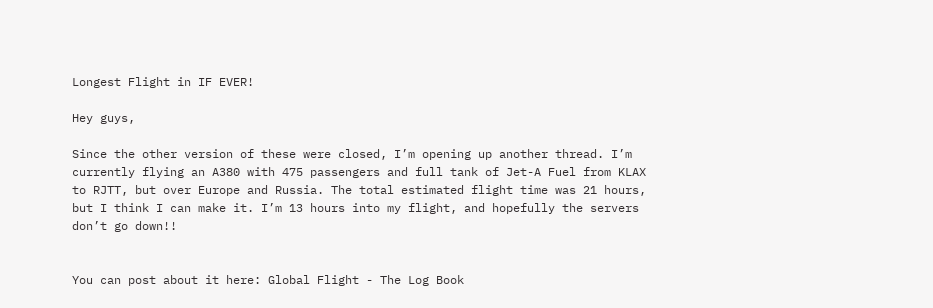Longest Flight in IF EVER!

Hey guys,

Since the other version of these were closed, I’m opening up another thread. I’m currently flying an A380 with 475 passengers and full tank of Jet-A Fuel from KLAX to RJTT, but over Europe and Russia. The total estimated flight time was 21 hours, but I think I can make it. I’m 13 hours into my flight, and hopefully the servers don’t go down!!


You can post about it here: Global Flight - The Log Book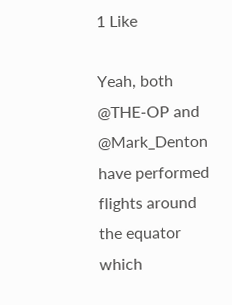1 Like

Yeah, both @THE-OP and @Mark_Denton have performed flights around the equator which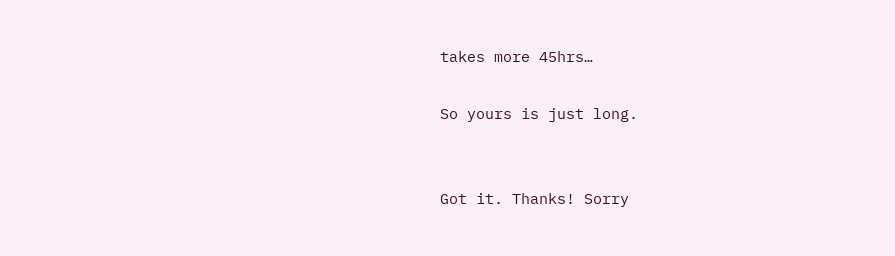takes more 45hrs…

So yours is just long.


Got it. Thanks! Sorry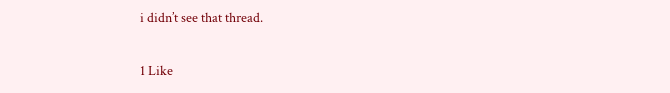i didn’t see that thread.

1 Like